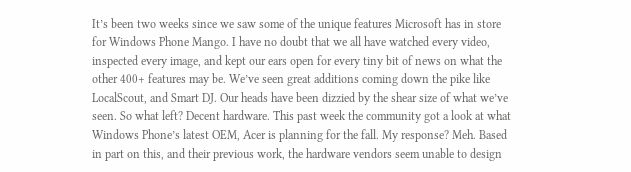It’s been two weeks since we saw some of the unique features Microsoft has in store for Windows Phone Mango. I have no doubt that we all have watched every video, inspected every image, and kept our ears open for every tiny bit of news on what the other 400+ features may be. We’ve seen great additions coming down the pike like LocalScout, and Smart DJ. Our heads have been dizzied by the shear size of what we’ve seen. So what left? Decent hardware. This past week the community got a look at what Windows Phone’s latest OEM, Acer is planning for the fall. My response? Meh. Based in part on this, and their previous work, the hardware vendors seem unable to design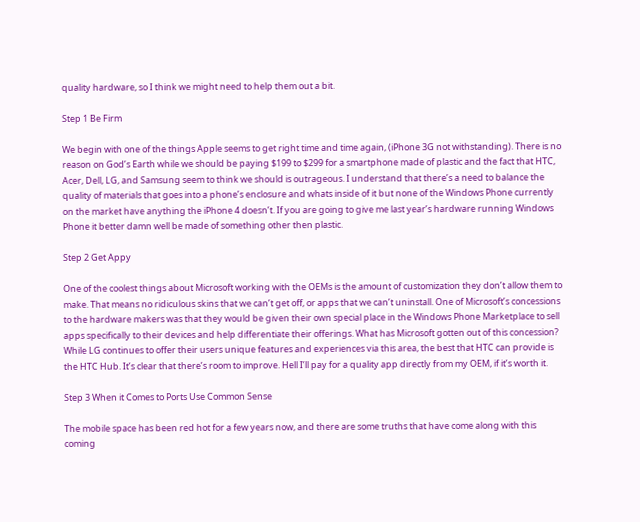quality hardware, so I think we might need to help them out a bit.

Step 1 Be Firm

We begin with one of the things Apple seems to get right time and time again, (iPhone 3G not withstanding). There is no reason on God’s Earth while we should be paying $199 to $299 for a smartphone made of plastic and the fact that HTC, Acer, Dell, LG, and Samsung seem to think we should is outrageous. I understand that there’s a need to balance the quality of materials that goes into a phone’s enclosure and whats inside of it but none of the Windows Phone currently on the market have anything the iPhone 4 doesn’t. If you are going to give me last year’s hardware running Windows Phone it better damn well be made of something other then plastic.

Step 2 Get Appy

One of the coolest things about Microsoft working with the OEMs is the amount of customization they don’t allow them to make. That means no ridiculous skins that we can’t get off, or apps that we can’t uninstall. One of Microsoft’s concessions to the hardware makers was that they would be given their own special place in the Windows Phone Marketplace to sell apps specifically to their devices and help differentiate their offerings. What has Microsoft gotten out of this concession? While LG continues to offer their users unique features and experiences via this area, the best that HTC can provide is the HTC Hub. It’s clear that there’s room to improve. Hell I’ll pay for a quality app directly from my OEM, if it’s worth it.

Step 3 When it Comes to Ports Use Common Sense

The mobile space has been red hot for a few years now, and there are some truths that have come along with this coming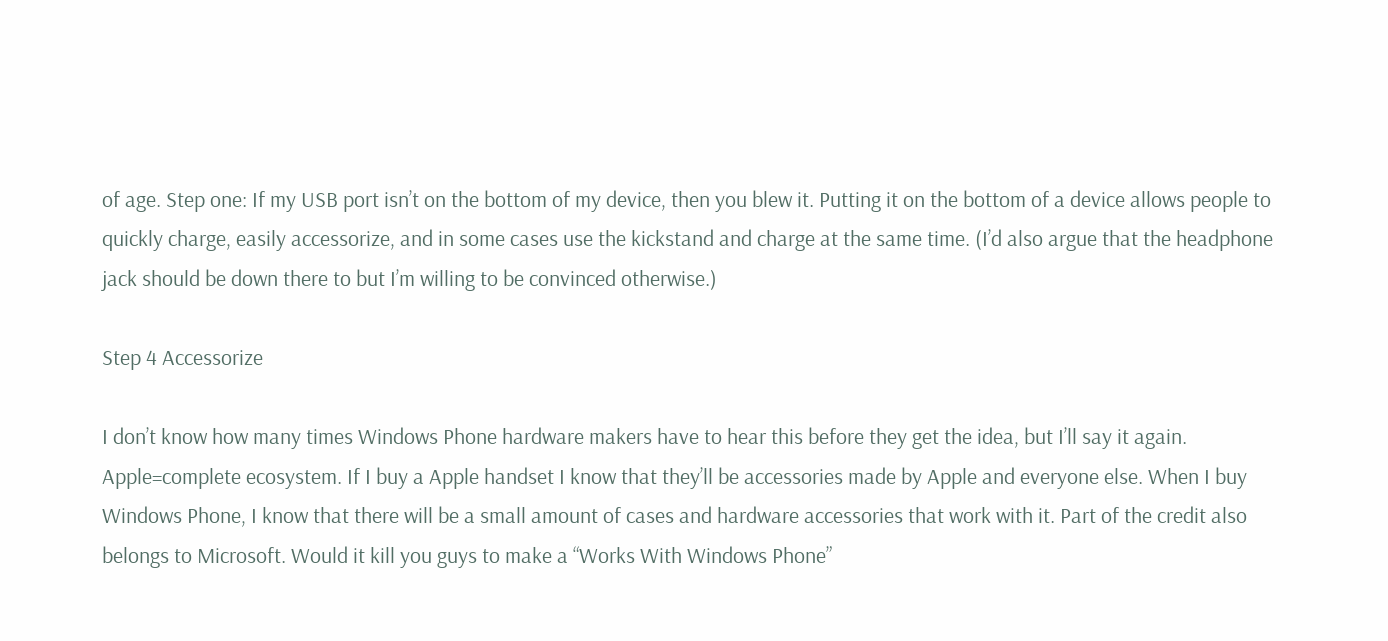of age. Step one: If my USB port isn’t on the bottom of my device, then you blew it. Putting it on the bottom of a device allows people to quickly charge, easily accessorize, and in some cases use the kickstand and charge at the same time. (I’d also argue that the headphone jack should be down there to but I’m willing to be convinced otherwise.)

Step 4 Accessorize

I don’t know how many times Windows Phone hardware makers have to hear this before they get the idea, but I’ll say it again. Apple=complete ecosystem. If I buy a Apple handset I know that they’ll be accessories made by Apple and everyone else. When I buy Windows Phone, I know that there will be a small amount of cases and hardware accessories that work with it. Part of the credit also belongs to Microsoft. Would it kill you guys to make a “Works With Windows Phone”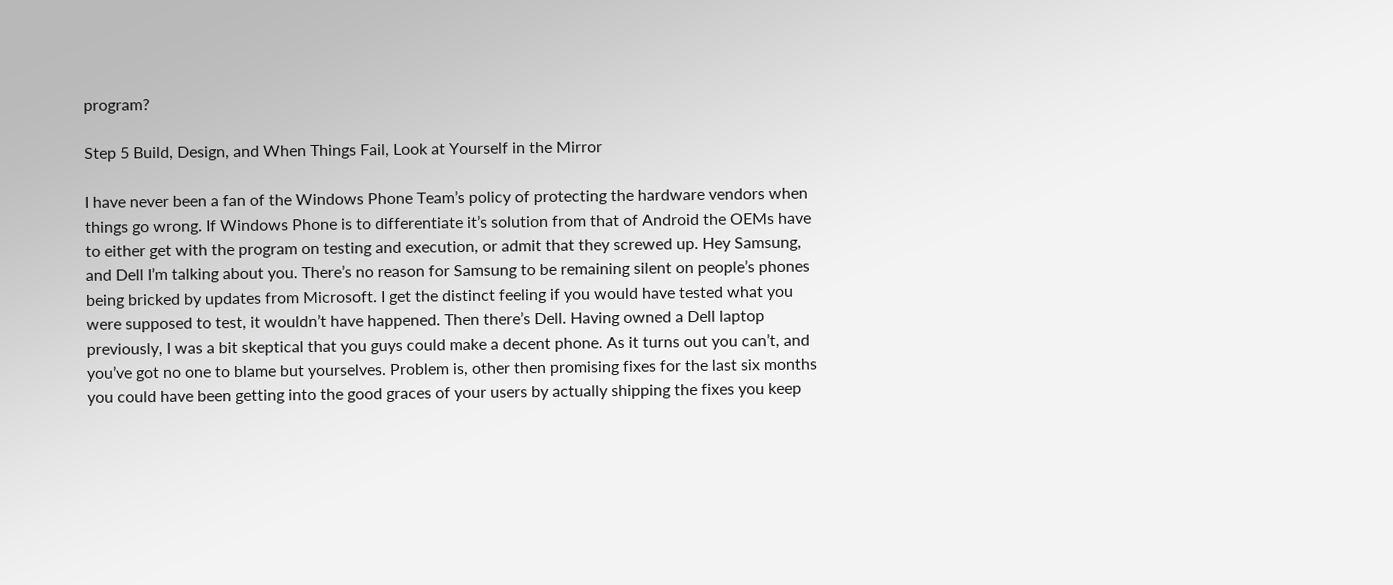program?

Step 5 Build, Design, and When Things Fail, Look at Yourself in the Mirror

I have never been a fan of the Windows Phone Team’s policy of protecting the hardware vendors when things go wrong. If Windows Phone is to differentiate it’s solution from that of Android the OEMs have to either get with the program on testing and execution, or admit that they screwed up. Hey Samsung, and Dell I’m talking about you. There’s no reason for Samsung to be remaining silent on people’s phones being bricked by updates from Microsoft. I get the distinct feeling if you would have tested what you were supposed to test, it wouldn’t have happened. Then there’s Dell. Having owned a Dell laptop previously, I was a bit skeptical that you guys could make a decent phone. As it turns out you can’t, and you’ve got no one to blame but yourselves. Problem is, other then promising fixes for the last six months you could have been getting into the good graces of your users by actually shipping the fixes you keep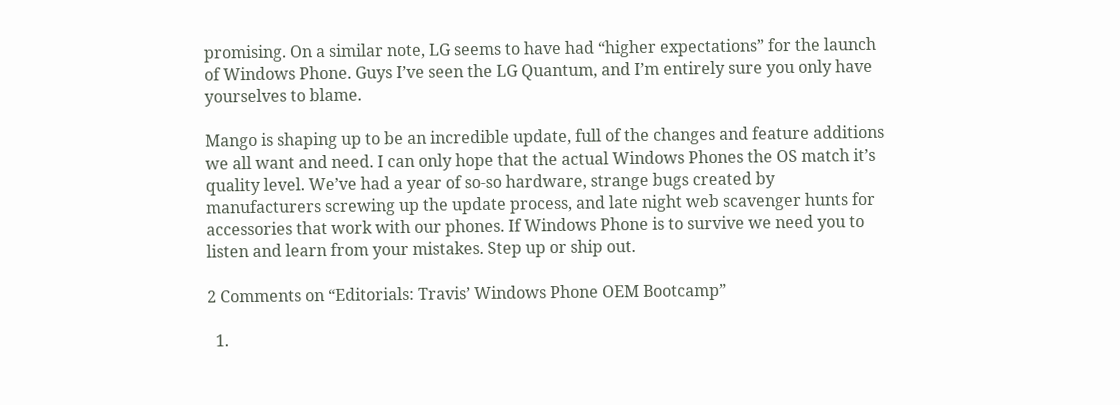promising. On a similar note, LG seems to have had “higher expectations” for the launch of Windows Phone. Guys I’ve seen the LG Quantum, and I’m entirely sure you only have yourselves to blame.

Mango is shaping up to be an incredible update, full of the changes and feature additions we all want and need. I can only hope that the actual Windows Phones the OS match it’s quality level. We’ve had a year of so-so hardware, strange bugs created by manufacturers screwing up the update process, and late night web scavenger hunts for accessories that work with our phones. If Windows Phone is to survive we need you to listen and learn from your mistakes. Step up or ship out.

2 Comments on “Editorials: Travis’ Windows Phone OEM Bootcamp”

  1.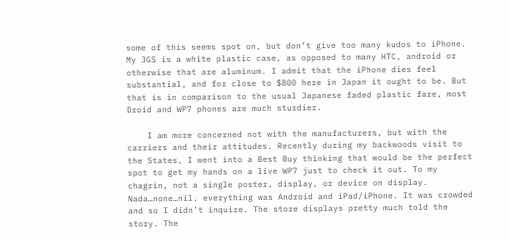some of this seems spot on, but don’t give too many kudos to iPhone. My 3GS is a white plastic case, as opposed to many HTC, android or otherwise that are aluminum. I admit that the iPhone dies feel substantial, and for close to $800 here in Japan it ought to be. But that is in comparison to the usual Japanese faded plastic fare, most Droid and WP7 phones are much sturdier.

    I am more concerned not with the manufacturers, but with the carriers and their attitudes. Recently during my backwoods visit to the States, I went into a Best Buy thinking that would be the perfect spot to get my hands on a live WP7 just to check it out. To my chagrin, not a single poster, display, or device on display. Nada…none…nil. everything was Android and iPad/iPhone. It was crowded and so I didn’t inquire. The store displays pretty much told the story. The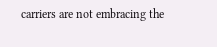carriers are not embracing the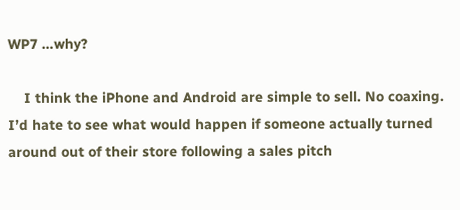WP7 …why?

    I think the iPhone and Android are simple to sell. No coaxing. I’d hate to see what would happen if someone actually turned around out of their store following a sales pitch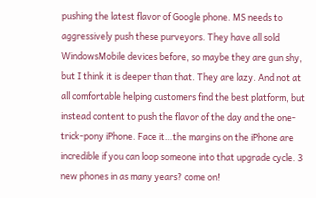pushing the latest flavor of Google phone. MS needs to aggressively push these purveyors. They have all sold WindowsMobile devices before, so maybe they are gun shy, but I think it is deeper than that. They are lazy. And not at all comfortable helping customers find the best platform, but instead content to push the flavor of the day and the one-trick-pony iPhone. Face it…the margins on the iPhone are incredible if you can loop someone into that upgrade cycle. 3 new phones in as many years? come on!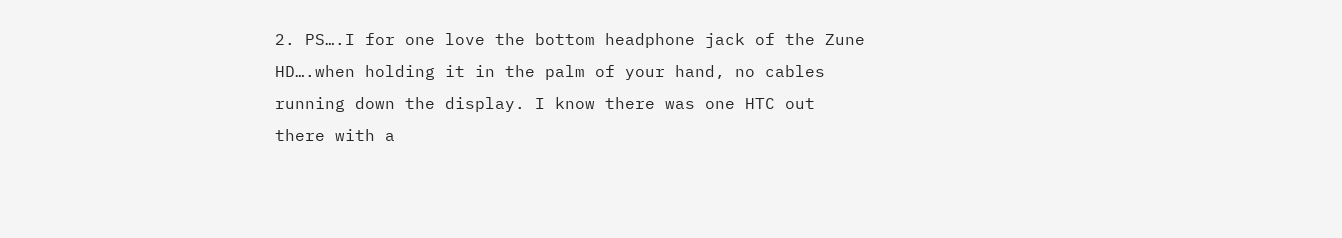2. PS….I for one love the bottom headphone jack of the Zune HD….when holding it in the palm of your hand, no cables running down the display. I know there was one HTC out there with a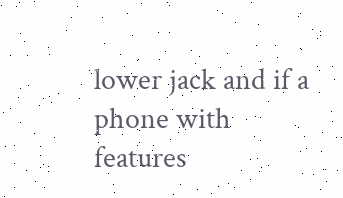lower jack and if a phone with features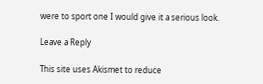were to sport one I would give it a serious look.

Leave a Reply

This site uses Akismet to reduce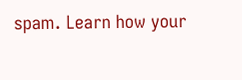spam. Learn how your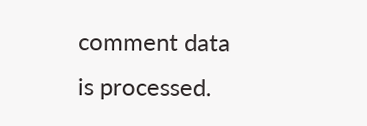comment data is processed.